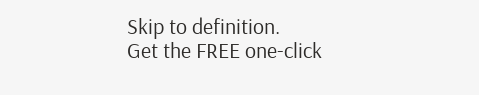Skip to definition.
Get the FREE one-click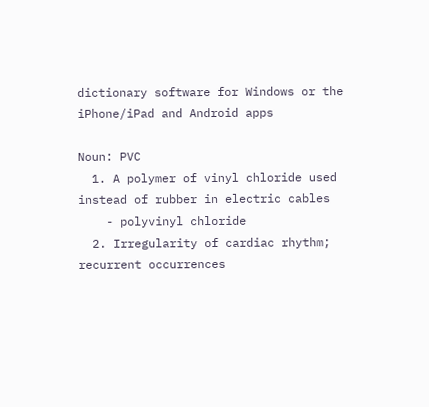dictionary software for Windows or the iPhone/iPad and Android apps

Noun: PVC
  1. A polymer of vinyl chloride used instead of rubber in electric cables
    - polyvinyl chloride
  2. Irregularity of cardiac rhythm; recurrent occurrences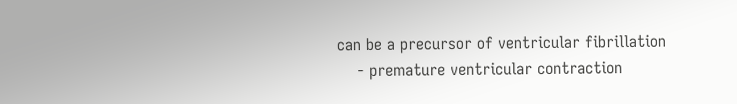can be a precursor of ventricular fibrillation
    - premature ventricular contraction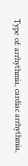Type of: arrhythmia, cardiac arrhythmia,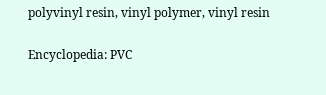polyvinyl resin, vinyl polymer, vinyl resin

Encyclopedia: PVC